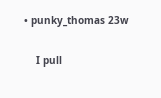• punky_thomas 23w

    I pull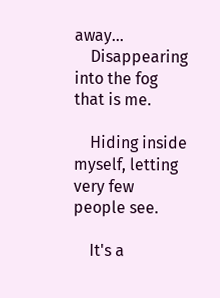away...
    Disappearing into the fog that is me.

    Hiding inside myself, letting very few people see.

    It's a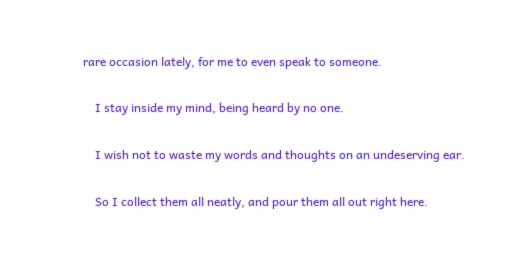rare occasion lately, for me to even speak to someone.

    I stay inside my mind, being heard by no one.

    I wish not to waste my words and thoughts on an undeserving ear.

    So I collect them all neatly, and pour them all out right here.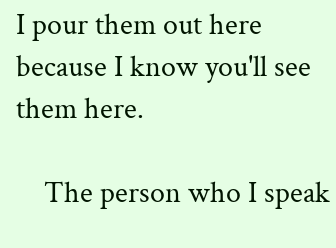I pour them out here because I know you'll see them here.

    The person who I speak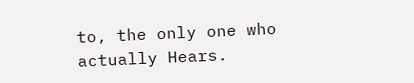to, the only one who actually Hears.